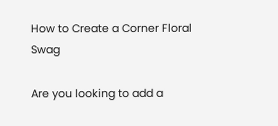How to Create a Corner Floral Swag

Are you looking to add a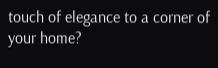touch of elegance to a corner of your home?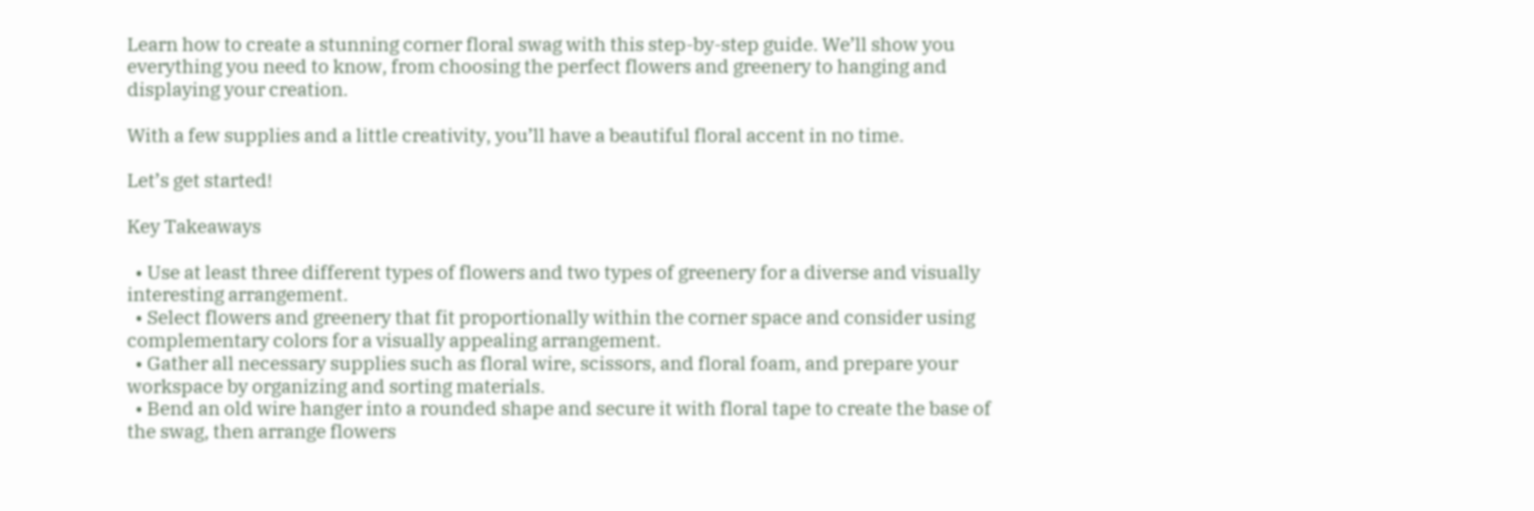Learn how to create a stunning corner floral swag with this step-by-step guide. We’ll show you everything you need to know, from choosing the perfect flowers and greenery to hanging and displaying your creation.

With a few supplies and a little creativity, you’ll have a beautiful floral accent in no time.

Let’s get started!

Key Takeaways

  • Use at least three different types of flowers and two types of greenery for a diverse and visually interesting arrangement.
  • Select flowers and greenery that fit proportionally within the corner space and consider using complementary colors for a visually appealing arrangement.
  • Gather all necessary supplies such as floral wire, scissors, and floral foam, and prepare your workspace by organizing and sorting materials.
  • Bend an old wire hanger into a rounded shape and secure it with floral tape to create the base of the swag, then arrange flowers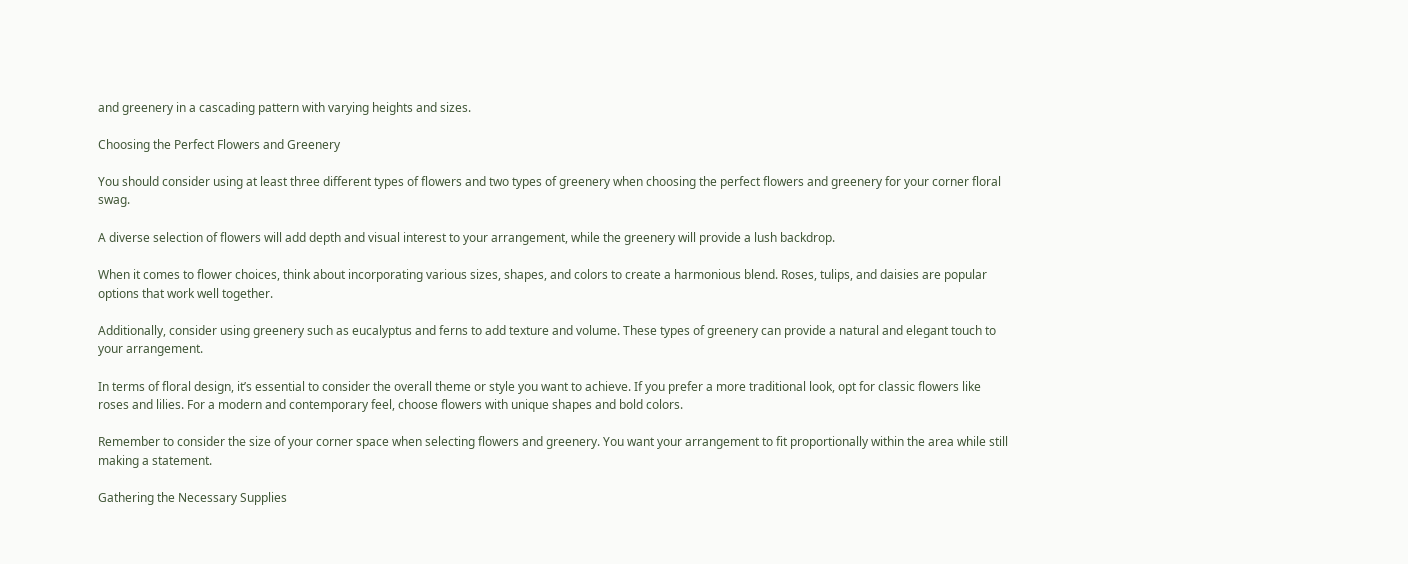and greenery in a cascading pattern with varying heights and sizes.

Choosing the Perfect Flowers and Greenery

You should consider using at least three different types of flowers and two types of greenery when choosing the perfect flowers and greenery for your corner floral swag.

A diverse selection of flowers will add depth and visual interest to your arrangement, while the greenery will provide a lush backdrop.

When it comes to flower choices, think about incorporating various sizes, shapes, and colors to create a harmonious blend. Roses, tulips, and daisies are popular options that work well together.

Additionally, consider using greenery such as eucalyptus and ferns to add texture and volume. These types of greenery can provide a natural and elegant touch to your arrangement.

In terms of floral design, it’s essential to consider the overall theme or style you want to achieve. If you prefer a more traditional look, opt for classic flowers like roses and lilies. For a modern and contemporary feel, choose flowers with unique shapes and bold colors.

Remember to consider the size of your corner space when selecting flowers and greenery. You want your arrangement to fit proportionally within the area while still making a statement.

Gathering the Necessary Supplies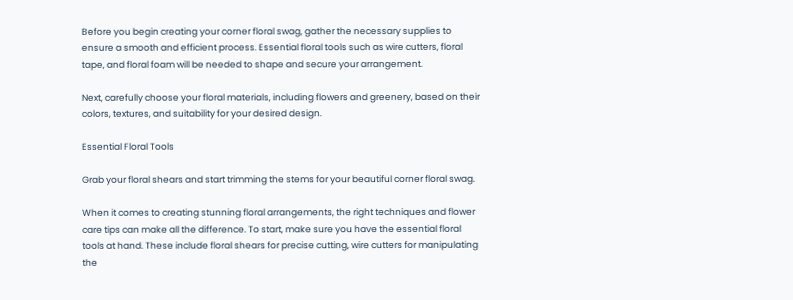Before you begin creating your corner floral swag, gather the necessary supplies to ensure a smooth and efficient process. Essential floral tools such as wire cutters, floral tape, and floral foam will be needed to shape and secure your arrangement.

Next, carefully choose your floral materials, including flowers and greenery, based on their colors, textures, and suitability for your desired design.

Essential Floral Tools

Grab your floral shears and start trimming the stems for your beautiful corner floral swag.

When it comes to creating stunning floral arrangements, the right techniques and flower care tips can make all the difference. To start, make sure you have the essential floral tools at hand. These include floral shears for precise cutting, wire cutters for manipulating the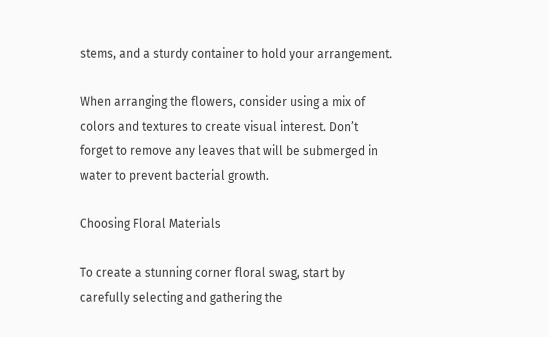stems, and a sturdy container to hold your arrangement.

When arranging the flowers, consider using a mix of colors and textures to create visual interest. Don’t forget to remove any leaves that will be submerged in water to prevent bacterial growth.

Choosing Floral Materials

To create a stunning corner floral swag, start by carefully selecting and gathering the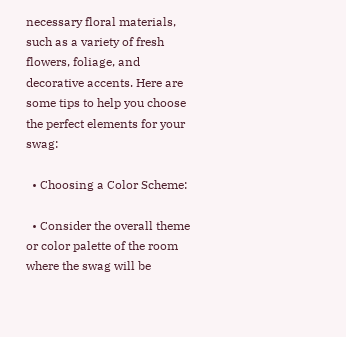necessary floral materials, such as a variety of fresh flowers, foliage, and decorative accents. Here are some tips to help you choose the perfect elements for your swag:

  • Choosing a Color Scheme:

  • Consider the overall theme or color palette of the room where the swag will be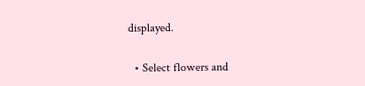displayed.

  • Select flowers and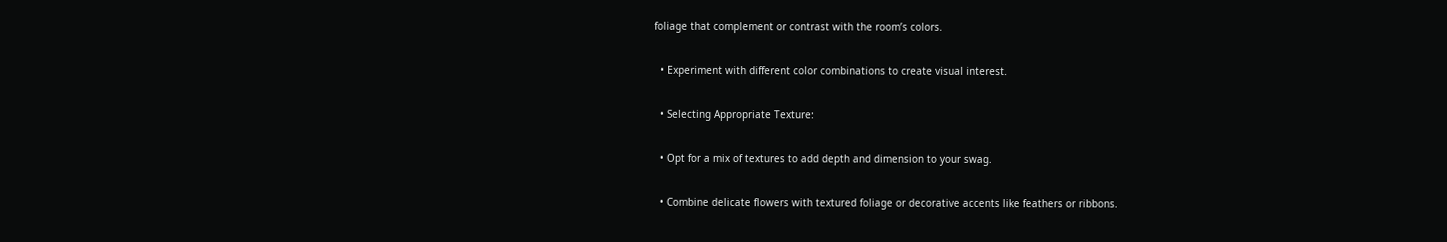foliage that complement or contrast with the room’s colors.

  • Experiment with different color combinations to create visual interest.

  • Selecting Appropriate Texture:

  • Opt for a mix of textures to add depth and dimension to your swag.

  • Combine delicate flowers with textured foliage or decorative accents like feathers or ribbons.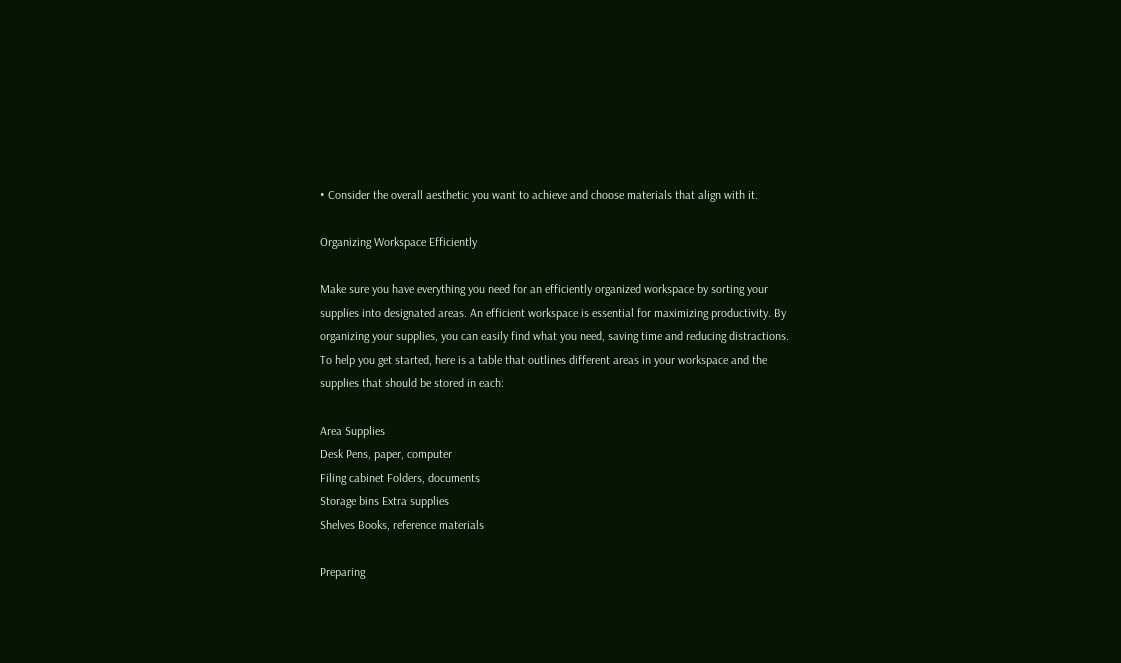• Consider the overall aesthetic you want to achieve and choose materials that align with it.

Organizing Workspace Efficiently

Make sure you have everything you need for an efficiently organized workspace by sorting your supplies into designated areas. An efficient workspace is essential for maximizing productivity. By organizing your supplies, you can easily find what you need, saving time and reducing distractions. To help you get started, here is a table that outlines different areas in your workspace and the supplies that should be stored in each:

Area Supplies
Desk Pens, paper, computer
Filing cabinet Folders, documents
Storage bins Extra supplies
Shelves Books, reference materials

Preparing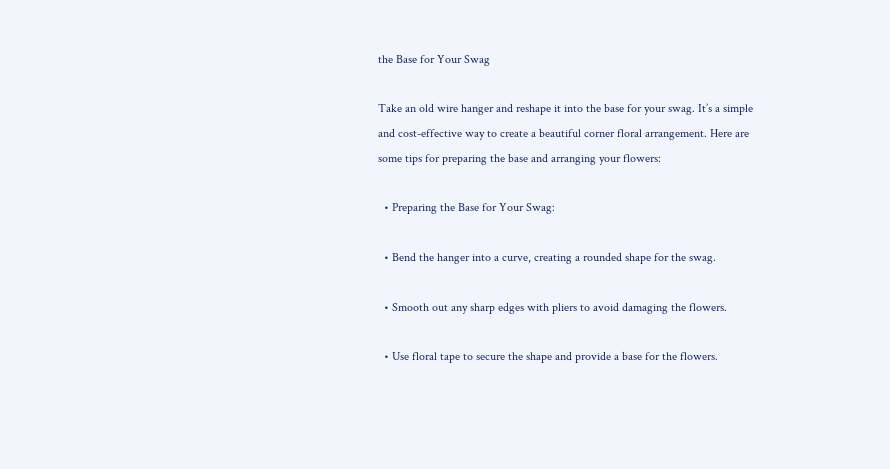the Base for Your Swag

Take an old wire hanger and reshape it into the base for your swag. It’s a simple and cost-effective way to create a beautiful corner floral arrangement. Here are some tips for preparing the base and arranging your flowers:

  • Preparing the Base for Your Swag:

  • Bend the hanger into a curve, creating a rounded shape for the swag.

  • Smooth out any sharp edges with pliers to avoid damaging the flowers.

  • Use floral tape to secure the shape and provide a base for the flowers.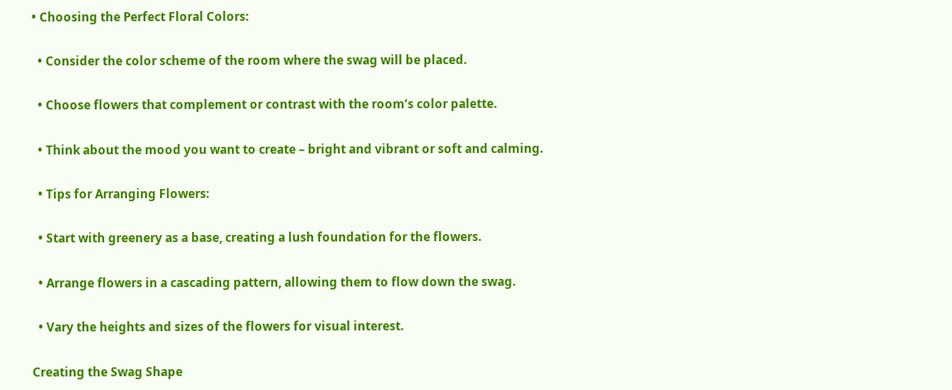• Choosing the Perfect Floral Colors:

  • Consider the color scheme of the room where the swag will be placed.

  • Choose flowers that complement or contrast with the room’s color palette.

  • Think about the mood you want to create – bright and vibrant or soft and calming.

  • Tips for Arranging Flowers:

  • Start with greenery as a base, creating a lush foundation for the flowers.

  • Arrange flowers in a cascading pattern, allowing them to flow down the swag.

  • Vary the heights and sizes of the flowers for visual interest.

Creating the Swag Shape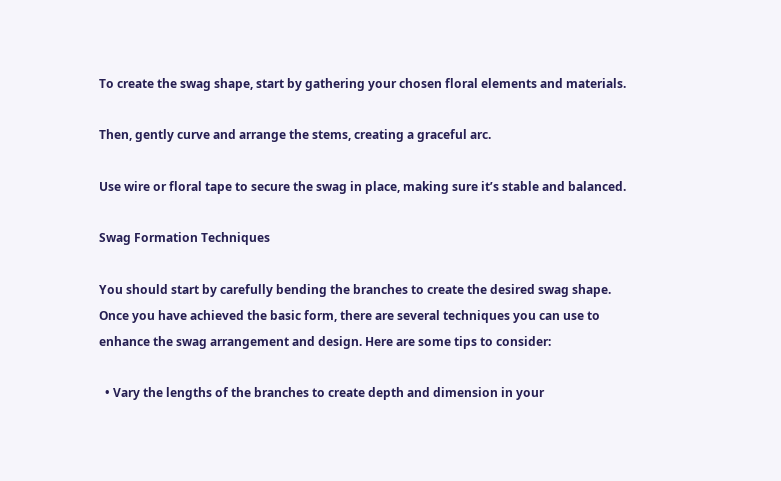To create the swag shape, start by gathering your chosen floral elements and materials.

Then, gently curve and arrange the stems, creating a graceful arc.

Use wire or floral tape to secure the swag in place, making sure it’s stable and balanced.

Swag Formation Techniques

You should start by carefully bending the branches to create the desired swag shape. Once you have achieved the basic form, there are several techniques you can use to enhance the swag arrangement and design. Here are some tips to consider:

  • Vary the lengths of the branches to create depth and dimension in your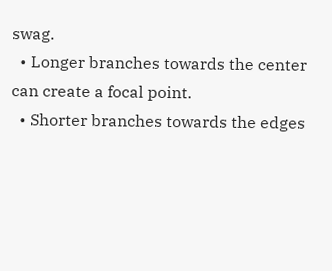swag.
  • Longer branches towards the center can create a focal point.
  • Shorter branches towards the edges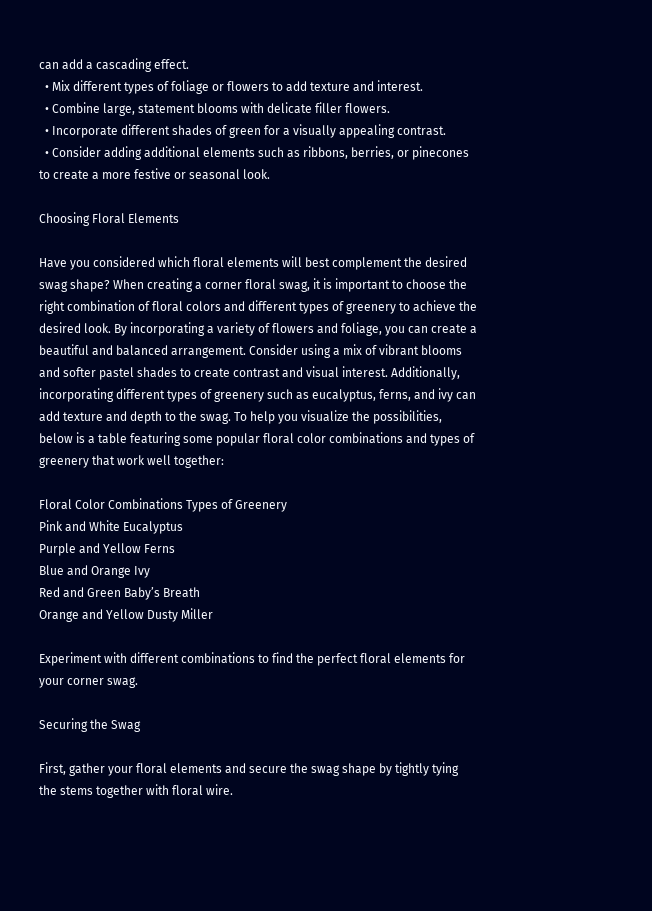can add a cascading effect.
  • Mix different types of foliage or flowers to add texture and interest.
  • Combine large, statement blooms with delicate filler flowers.
  • Incorporate different shades of green for a visually appealing contrast.
  • Consider adding additional elements such as ribbons, berries, or pinecones to create a more festive or seasonal look.

Choosing Floral Elements

Have you considered which floral elements will best complement the desired swag shape? When creating a corner floral swag, it is important to choose the right combination of floral colors and different types of greenery to achieve the desired look. By incorporating a variety of flowers and foliage, you can create a beautiful and balanced arrangement. Consider using a mix of vibrant blooms and softer pastel shades to create contrast and visual interest. Additionally, incorporating different types of greenery such as eucalyptus, ferns, and ivy can add texture and depth to the swag. To help you visualize the possibilities, below is a table featuring some popular floral color combinations and types of greenery that work well together:

Floral Color Combinations Types of Greenery
Pink and White Eucalyptus
Purple and Yellow Ferns
Blue and Orange Ivy
Red and Green Baby’s Breath
Orange and Yellow Dusty Miller

Experiment with different combinations to find the perfect floral elements for your corner swag.

Securing the Swag

First, gather your floral elements and secure the swag shape by tightly tying the stems together with floral wire.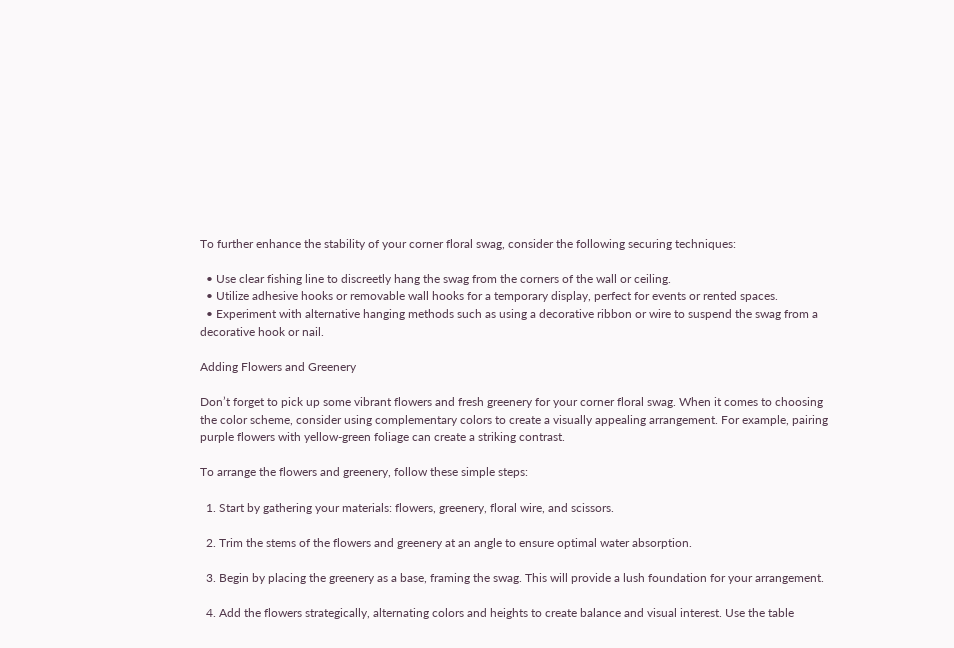To further enhance the stability of your corner floral swag, consider the following securing techniques:

  • Use clear fishing line to discreetly hang the swag from the corners of the wall or ceiling.
  • Utilize adhesive hooks or removable wall hooks for a temporary display, perfect for events or rented spaces.
  • Experiment with alternative hanging methods such as using a decorative ribbon or wire to suspend the swag from a decorative hook or nail.

Adding Flowers and Greenery

Don’t forget to pick up some vibrant flowers and fresh greenery for your corner floral swag. When it comes to choosing the color scheme, consider using complementary colors to create a visually appealing arrangement. For example, pairing purple flowers with yellow-green foliage can create a striking contrast.

To arrange the flowers and greenery, follow these simple steps:

  1. Start by gathering your materials: flowers, greenery, floral wire, and scissors.

  2. Trim the stems of the flowers and greenery at an angle to ensure optimal water absorption.

  3. Begin by placing the greenery as a base, framing the swag. This will provide a lush foundation for your arrangement.

  4. Add the flowers strategically, alternating colors and heights to create balance and visual interest. Use the table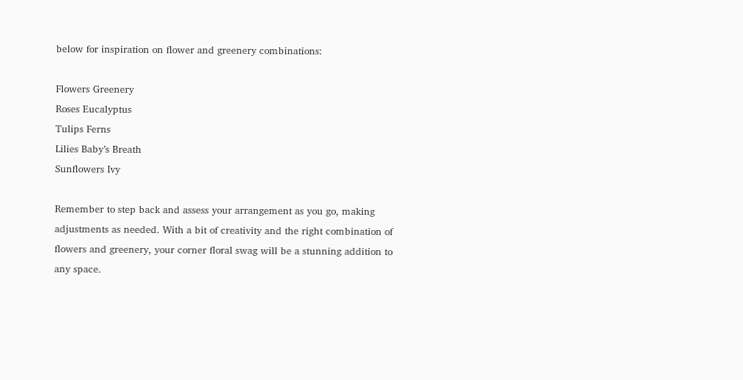below for inspiration on flower and greenery combinations:

Flowers Greenery
Roses Eucalyptus
Tulips Ferns
Lilies Baby’s Breath
Sunflowers Ivy

Remember to step back and assess your arrangement as you go, making adjustments as needed. With a bit of creativity and the right combination of flowers and greenery, your corner floral swag will be a stunning addition to any space.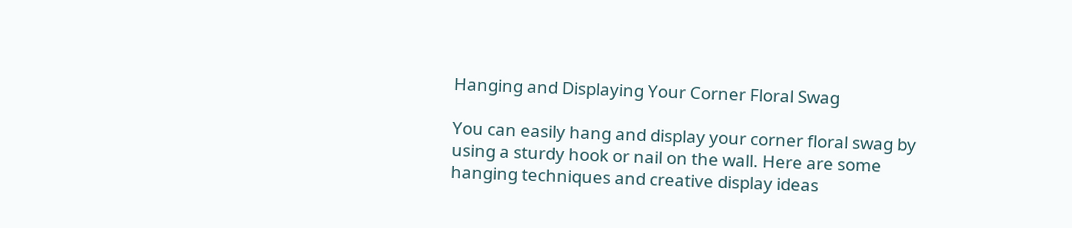Hanging and Displaying Your Corner Floral Swag

You can easily hang and display your corner floral swag by using a sturdy hook or nail on the wall. Here are some hanging techniques and creative display ideas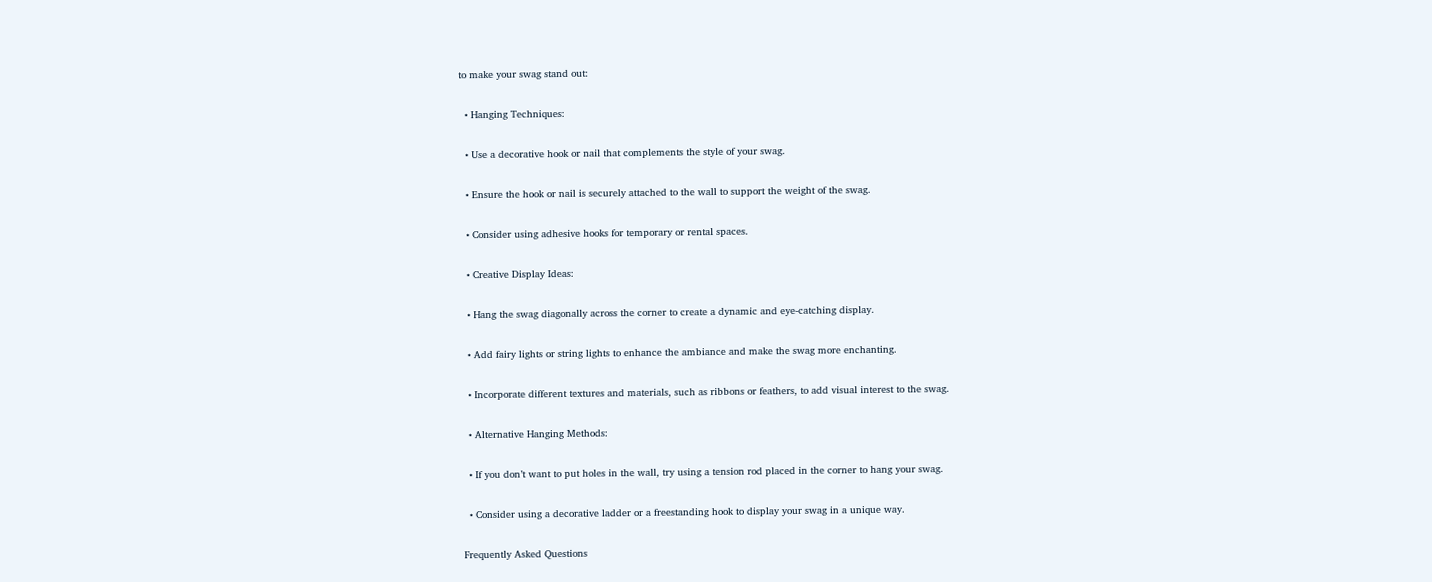to make your swag stand out:

  • Hanging Techniques:

  • Use a decorative hook or nail that complements the style of your swag.

  • Ensure the hook or nail is securely attached to the wall to support the weight of the swag.

  • Consider using adhesive hooks for temporary or rental spaces.

  • Creative Display Ideas:

  • Hang the swag diagonally across the corner to create a dynamic and eye-catching display.

  • Add fairy lights or string lights to enhance the ambiance and make the swag more enchanting.

  • Incorporate different textures and materials, such as ribbons or feathers, to add visual interest to the swag.

  • Alternative Hanging Methods:

  • If you don’t want to put holes in the wall, try using a tension rod placed in the corner to hang your swag.

  • Consider using a decorative ladder or a freestanding hook to display your swag in a unique way.

Frequently Asked Questions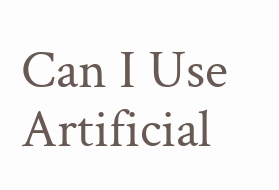Can I Use Artificial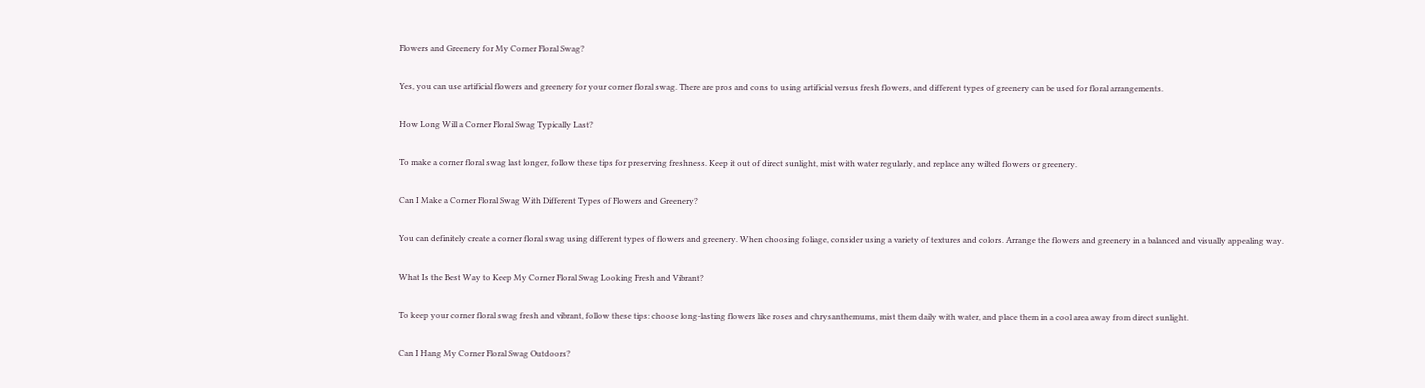Flowers and Greenery for My Corner Floral Swag?

Yes, you can use artificial flowers and greenery for your corner floral swag. There are pros and cons to using artificial versus fresh flowers, and different types of greenery can be used for floral arrangements.

How Long Will a Corner Floral Swag Typically Last?

To make a corner floral swag last longer, follow these tips for preserving freshness. Keep it out of direct sunlight, mist with water regularly, and replace any wilted flowers or greenery.

Can I Make a Corner Floral Swag With Different Types of Flowers and Greenery?

You can definitely create a corner floral swag using different types of flowers and greenery. When choosing foliage, consider using a variety of textures and colors. Arrange the flowers and greenery in a balanced and visually appealing way.

What Is the Best Way to Keep My Corner Floral Swag Looking Fresh and Vibrant?

To keep your corner floral swag fresh and vibrant, follow these tips: choose long-lasting flowers like roses and chrysanthemums, mist them daily with water, and place them in a cool area away from direct sunlight.

Can I Hang My Corner Floral Swag Outdoors?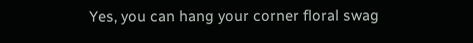Yes, you can hang your corner floral swag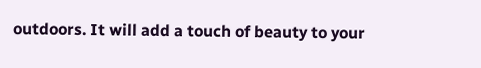outdoors. It will add a touch of beauty to your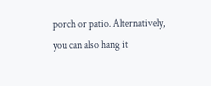porch or patio. Alternatively, you can also hang it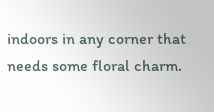indoors in any corner that needs some floral charm.